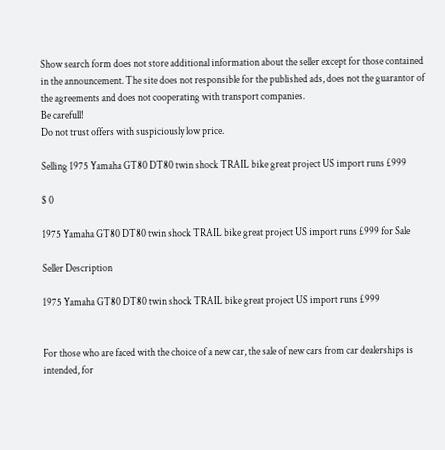Show search form does not store additional information about the seller except for those contained in the announcement. The site does not responsible for the published ads, does not the guarantor of the agreements and does not cooperating with transport companies.
Be carefull!
Do not trust offers with suspiciously low price.

Selling 1975 Yamaha GT80 DT80 twin shock TRAIL bike great project US import runs £999

$ 0

1975 Yamaha GT80 DT80 twin shock TRAIL bike great project US import runs £999 for Sale

Seller Description

1975 Yamaha GT80 DT80 twin shock TRAIL bike great project US import runs £999


For those who are faced with the choice of a new car, the sale of new cars from car dealerships is intended, for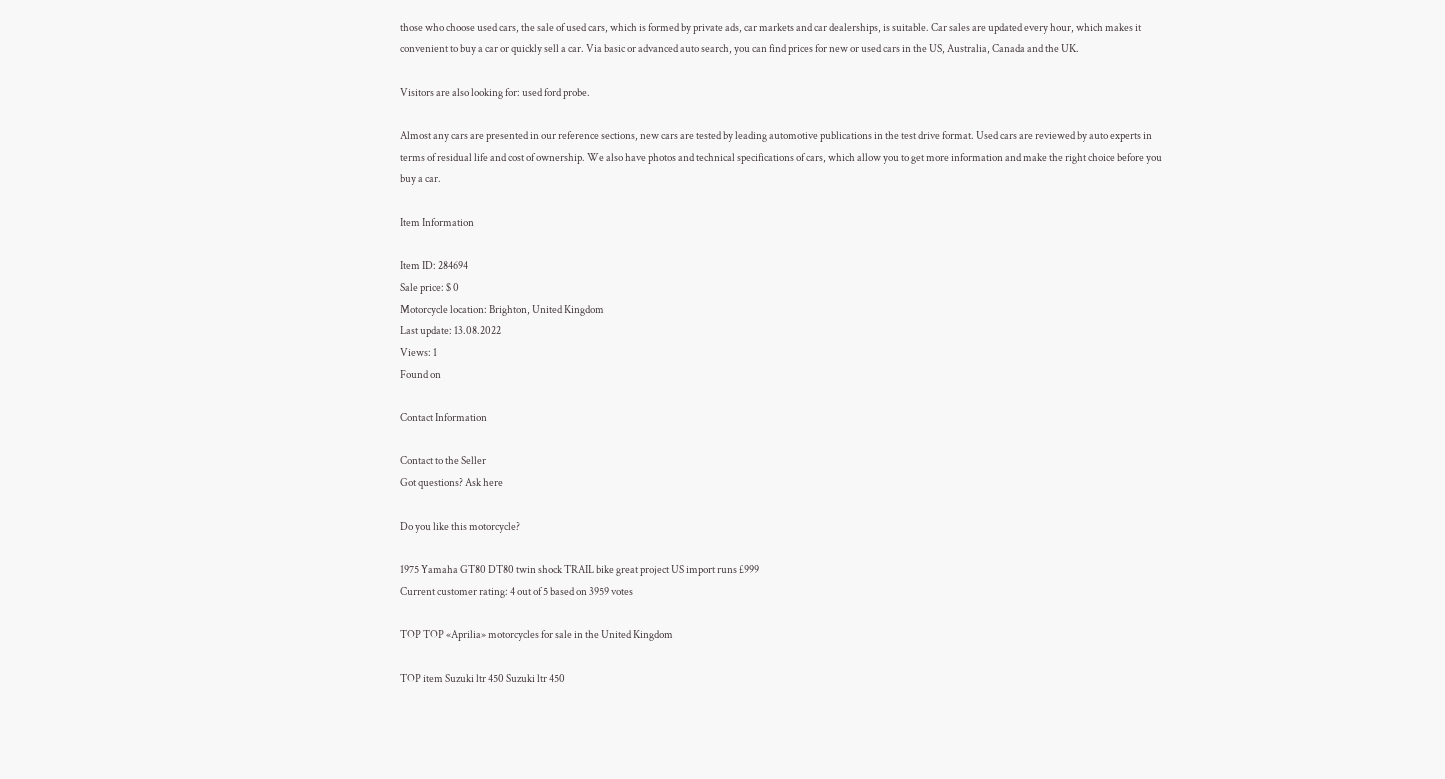those who choose used cars, the sale of used cars, which is formed by private ads, car markets and car dealerships, is suitable. Car sales are updated every hour, which makes it convenient to buy a car or quickly sell a car. Via basic or advanced auto search, you can find prices for new or used cars in the US, Australia, Canada and the UK.

Visitors are also looking for: used ford probe.

Almost any cars are presented in our reference sections, new cars are tested by leading automotive publications in the test drive format. Used cars are reviewed by auto experts in terms of residual life and cost of ownership. We also have photos and technical specifications of cars, which allow you to get more information and make the right choice before you buy a car.

Item Information

Item ID: 284694
Sale price: $ 0
Motorcycle location: Brighton, United Kingdom
Last update: 13.08.2022
Views: 1
Found on

Contact Information

Contact to the Seller
Got questions? Ask here

Do you like this motorcycle?

1975 Yamaha GT80 DT80 twin shock TRAIL bike great project US import runs £999
Current customer rating: 4 out of 5 based on 3959 votes

TOP TOP «Aprilia» motorcycles for sale in the United Kingdom

TOP item Suzuki ltr 450 Suzuki ltr 450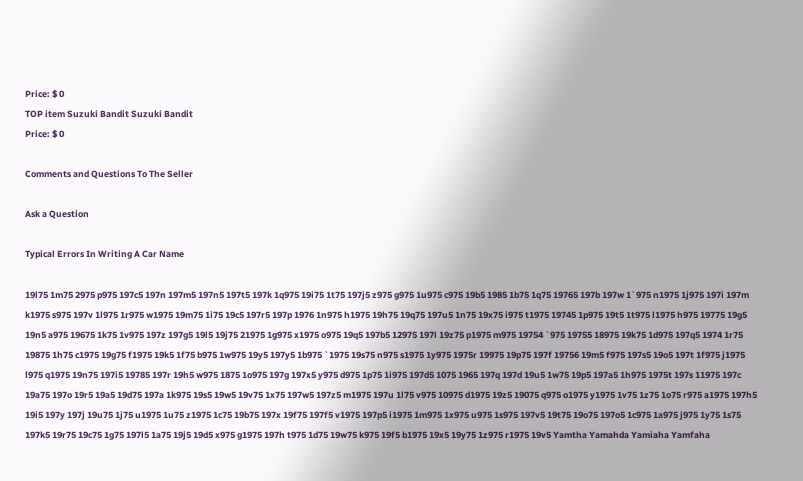Price: $ 0
TOP item Suzuki Bandit Suzuki Bandit
Price: $ 0

Comments and Questions To The Seller

Ask a Question

Typical Errors In Writing A Car Name

19l75 1m75 2975 p975 197c5 197n 197m5 197n5 197t5 197k 1q975 19i75 1t75 197j5 z975 g975 1u975 c975 19b5 1985 1b75 1q75 19765 197b 197w 1`975 n1975 1j975 197i 197m k1975 s975 197v 1l975 1r975 w1975 19m75 1i75 19c5 197r5 197p 1976 1n975 h1975 19h75 19q75 197u5 1n75 19x75 i975 t1975 19745 1p975 19t5 1t975 l1975 h975 19775 19g5 19n5 a975 19675 1k75 1v975 197z 197g5 19l5 19j75 21975 1g975 x1975 o975 19q5 197b5 12975 197l 19z75 p1975 m975 19754 `975 19755 18975 19k75 1d975 197q5 1974 1r75 19875 1h75 c1975 19g75 f1975 19k5 1f75 b975 1w975 19y5 197y5 1b975 `1975 19s75 n975 s1975 1y975 1975r 19975 19p75 197f 19756 19m5 f975 197s5 19o5 197t 1f975 j1975 l975 q1975 19n75 197i5 19785 197r 19h5 w975 1875 1o975 197g 197x5 y975 d975 1p75 1i975 197d5 1075 1965 197q 197d 19u5 1w75 19p5 197a5 1h975 1975t 197s 11975 197c 19a75 197o 19r5 19a5 19d75 197a 1k975 19s5 19w5 19v75 1x75 197w5 197z5 m1975 197u 1l75 v975 10975 d1975 19z5 19075 q975 o1975 y1975 1v75 1z75 1o75 r975 a1975 197h5 19i5 197y 197j 19u75 1j75 u1975 1u75 z1975 1c75 19b75 197x 19f75 197f5 v1975 197p5 i1975 1m975 1x975 u975 1s975 197v5 19t75 19o75 197o5 1c975 1a975 j975 1y75 1s75 197k5 19r75 19c75 1g75 197l5 1a75 19j5 19d5 x975 g1975 197h t975 1d75 19w75 k975 19f5 b1975 19x5 19y75 1z975 r1975 19v5 Yamtha Yamahda Yamiaha Yamfaha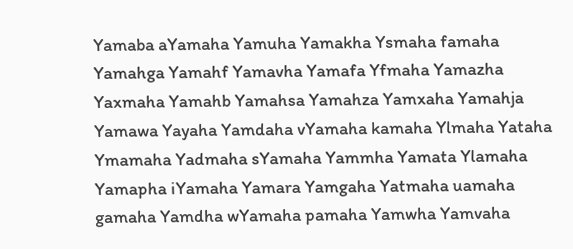Yamaba aYamaha Yamuha Yamakha Ysmaha famaha Yamahga Yamahf Yamavha Yamafa Yfmaha Yamazha Yaxmaha Yamahb Yamahsa Yamahza Yamxaha Yamahja Yamawa Yayaha Yamdaha vYamaha kamaha Ylmaha Yataha Ymamaha Yadmaha sYamaha Yammha Yamata Ylamaha Yamapha iYamaha Yamara Yamgaha Yatmaha uamaha gamaha Yamdha wYamaha pamaha Yamwha Yamvaha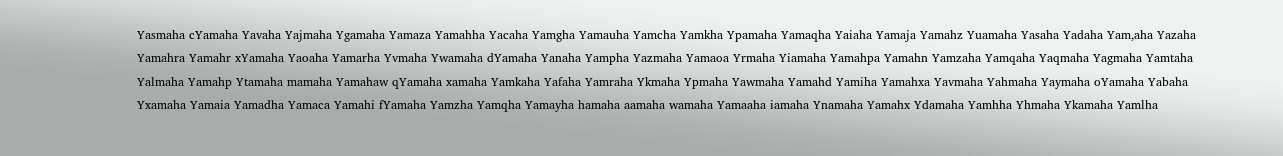Yasmaha cYamaha Yavaha Yajmaha Ygamaha Yamaza Yamahha Yacaha Yamgha Yamauha Yamcha Yamkha Ypamaha Yamaqha Yaiaha Yamaja Yamahz Yuamaha Yasaha Yadaha Yam,aha Yazaha Yamahra Yamahr xYamaha Yaoaha Yamarha Yvmaha Ywamaha dYamaha Yanaha Yampha Yazmaha Yamaoa Yrmaha Yiamaha Yamahpa Yamahn Yamzaha Yamqaha Yaqmaha Yagmaha Yamtaha Yalmaha Yamahp Ytamaha mamaha Yamahaw qYamaha xamaha Yamkaha Yafaha Yamraha Ykmaha Ypmaha Yawmaha Yamahd Yamiha Yamahxa Yavmaha Yahmaha Yaymaha oYamaha Yabaha Yxamaha Yamaia Yamadha Yamaca Yamahi fYamaha Yamzha Yamqha Yamayha hamaha aamaha wamaha Yamaaha iamaha Ynamaha Yamahx Ydamaha Yamhha Yhmaha Ykamaha Yamlha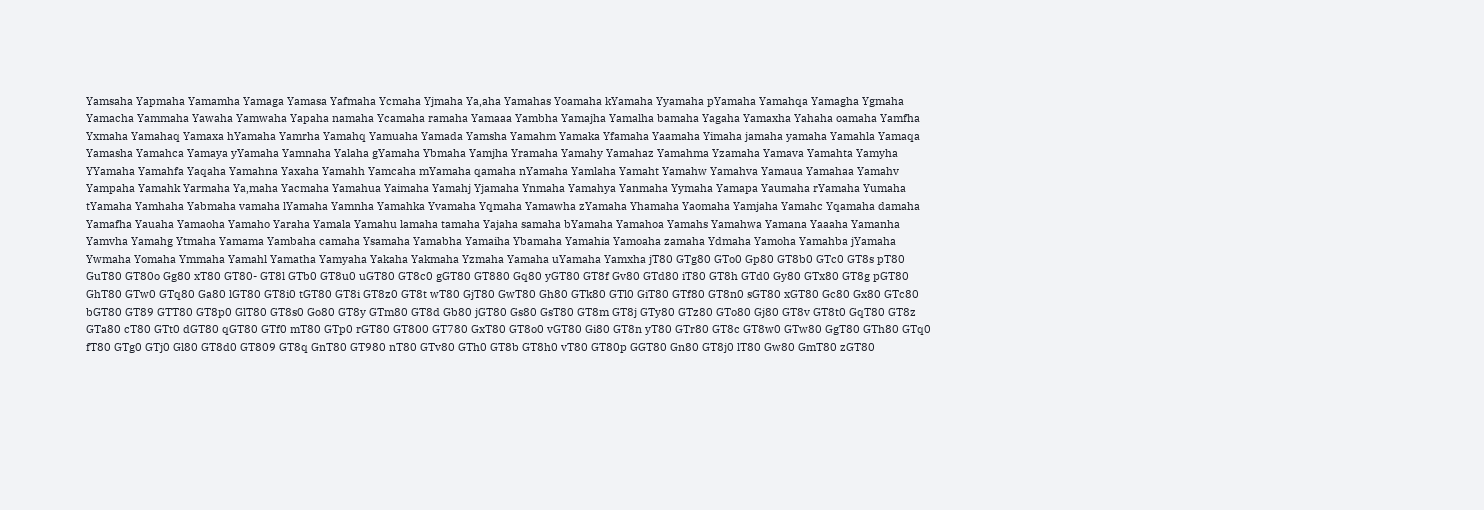Yamsaha Yapmaha Yamamha Yamaga Yamasa Yafmaha Ycmaha Yjmaha Ya,aha Yamahas Yoamaha kYamaha Yyamaha pYamaha Yamahqa Yamagha Ygmaha Yamacha Yammaha Yawaha Yamwaha Yapaha namaha Ycamaha ramaha Yamaaa Yambha Yamajha Yamalha bamaha Yagaha Yamaxha Yahaha oamaha Yamfha Yxmaha Yamahaq Yamaxa hYamaha Yamrha Yamahq Yamuaha Yamada Yamsha Yamahm Yamaka Yfamaha Yaamaha Yimaha jamaha yamaha Yamahla Yamaqa Yamasha Yamahca Yamaya yYamaha Yamnaha Yalaha gYamaha Ybmaha Yamjha Yramaha Yamahy Yamahaz Yamahma Yzamaha Yamava Yamahta Yamyha YYamaha Yamahfa Yaqaha Yamahna Yaxaha Yamahh Yamcaha mYamaha qamaha nYamaha Yamlaha Yamaht Yamahw Yamahva Yamaua Yamahaa Yamahv Yampaha Yamahk Yarmaha Ya,maha Yacmaha Yamahua Yaimaha Yamahj Yjamaha Ynmaha Yamahya Yanmaha Yymaha Yamapa Yaumaha rYamaha Yumaha tYamaha Yamhaha Yabmaha vamaha lYamaha Yamnha Yamahka Yvamaha Yqmaha Yamawha zYamaha Yhamaha Yaomaha Yamjaha Yamahc Yqamaha damaha Yamafha Yauaha Yamaoha Yamaho Yaraha Yamala Yamahu lamaha tamaha Yajaha samaha bYamaha Yamahoa Yamahs Yamahwa Yamana Yaaaha Yamanha Yamvha Yamahg Ytmaha Yamama Yambaha camaha Ysamaha Yamabha Yamaiha Ybamaha Yamahia Yamoaha zamaha Ydmaha Yamoha Yamahba jYamaha Ywmaha Yomaha Ymmaha Yamahl Yamatha Yamyaha Yakaha Yakmaha Yzmaha Yamaha uYamaha Yamxha jT80 GTg80 GTo0 Gp80 GT8b0 GTc0 GT8s pT80 GuT80 GT80o Gg80 xT80 GT80- GT8l GTb0 GT8u0 uGT80 GT8c0 gGT80 GT880 Gq80 yGT80 GT8f Gv80 GTd80 iT80 GT8h GTd0 Gy80 GTx80 GT8g pGT80 GhT80 GTw0 GTq80 Ga80 lGT80 GT8i0 tGT80 GT8i GT8z0 GT8t wT80 GjT80 GwT80 Gh80 GTk80 GTl0 GiT80 GTf80 GT8n0 sGT80 xGT80 Gc80 Gx80 GTc80 bGT80 GT89 GTT80 GT8p0 GlT80 GT8s0 Go80 GT8y GTm80 GT8d Gb80 jGT80 Gs80 GsT80 GT8m GT8j GTy80 GTz80 GTo80 Gj80 GT8v GT8t0 GqT80 GT8z GTa80 cT80 GTt0 dGT80 qGT80 GTf0 mT80 GTp0 rGT80 GT800 GT780 GxT80 GT8o0 vGT80 Gi80 GT8n yT80 GTr80 GT8c GT8w0 GTw80 GgT80 GTh80 GTq0 fT80 GTg0 GTj0 Gl80 GT8d0 GT809 GT8q GnT80 GT980 nT80 GTv80 GTh0 GT8b GT8h0 vT80 GT80p GGT80 Gn80 GT8j0 lT80 Gw80 GmT80 zGT80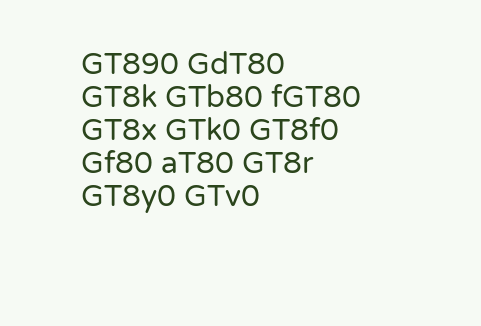GT890 GdT80 GT8k GTb80 fGT80 GT8x GTk0 GT8f0 Gf80 aT80 GT8r GT8y0 GTv0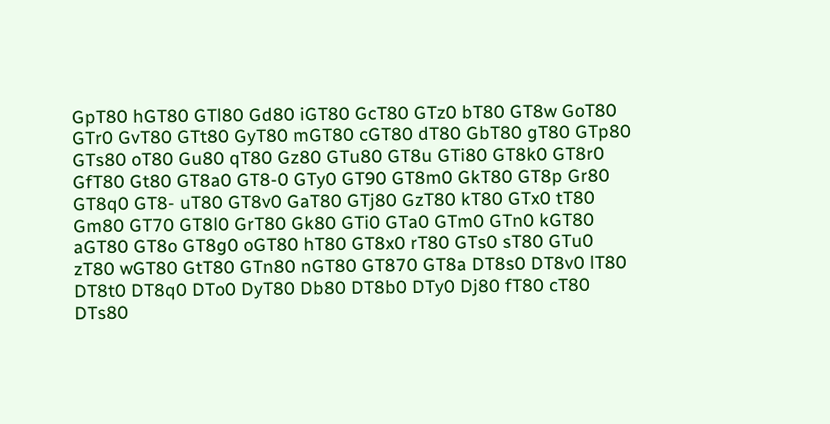GpT80 hGT80 GTl80 Gd80 iGT80 GcT80 GTz0 bT80 GT8w GoT80 GTr0 GvT80 GTt80 GyT80 mGT80 cGT80 dT80 GbT80 gT80 GTp80 GTs80 oT80 Gu80 qT80 Gz80 GTu80 GT8u GTi80 GT8k0 GT8r0 GfT80 Gt80 GT8a0 GT8-0 GTy0 GT90 GT8m0 GkT80 GT8p Gr80 GT8q0 GT8- uT80 GT8v0 GaT80 GTj80 GzT80 kT80 GTx0 tT80 Gm80 GT70 GT8l0 GrT80 Gk80 GTi0 GTa0 GTm0 GTn0 kGT80 aGT80 GT8o GT8g0 oGT80 hT80 GT8x0 rT80 GTs0 sT80 GTu0 zT80 wGT80 GtT80 GTn80 nGT80 GT870 GT8a DT8s0 DT8v0 lT80 DT8t0 DT8q0 DTo0 DyT80 Db80 DT8b0 DTy0 Dj80 fT80 cT80 DTs80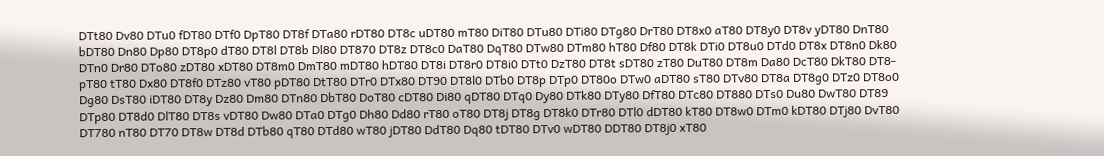DTt80 Dv80 DTu0 fDT80 DTf0 DpT80 DT8f DTa80 rDT80 DT8c uDT80 mT80 DiT80 DTu80 DTi80 DTg80 DrT80 DT8x0 aT80 DT8y0 DT8v yDT80 DnT80 bDT80 Dn80 Dp80 DT8p0 dT80 DT8l DT8b Dl80 DT870 DT8z DT8c0 DaT80 DqT80 DTw80 DTm80 hT80 Df80 DT8k DTi0 DT8u0 DTd0 DT8x DT8n0 Dk80 DTn0 Dr80 DTo80 zDT80 xDT80 DT8m0 DmT80 mDT80 hDT80 DT8i DT8r0 DT8i0 DTt0 DzT80 DT8t sDT80 zT80 DuT80 DT8m Da80 DcT80 DkT80 DT8- pT80 tT80 Dx80 DT8f0 DTz80 vT80 pDT80 DtT80 DTr0 DTx80 DT90 DT8l0 DTb0 DT8p DTp0 DT80o DTw0 aDT80 sT80 DTv80 DT8a DT8g0 DTz0 DT8o0 Dg80 DsT80 iDT80 DT8y Dz80 Dm80 DTn80 DbT80 DoT80 cDT80 Di80 qDT80 DTq0 Dy80 DTk80 DTy80 DfT80 DTc80 DT880 DTs0 Du80 DwT80 DT89 DTp80 DT8d0 DlT80 DT8s vDT80 Dw80 DTa0 DTg0 Dh80 Dd80 rT80 oT80 DT8j DT8g DT8k0 DTr80 DTl0 dDT80 kT80 DT8w0 DTm0 kDT80 DTj80 DvT80 DT780 nT80 DT70 DT8w DT8d DTb80 qT80 DTd80 wT80 jDT80 DdT80 Dq80 tDT80 DTv0 wDT80 DDT80 DT8j0 xT80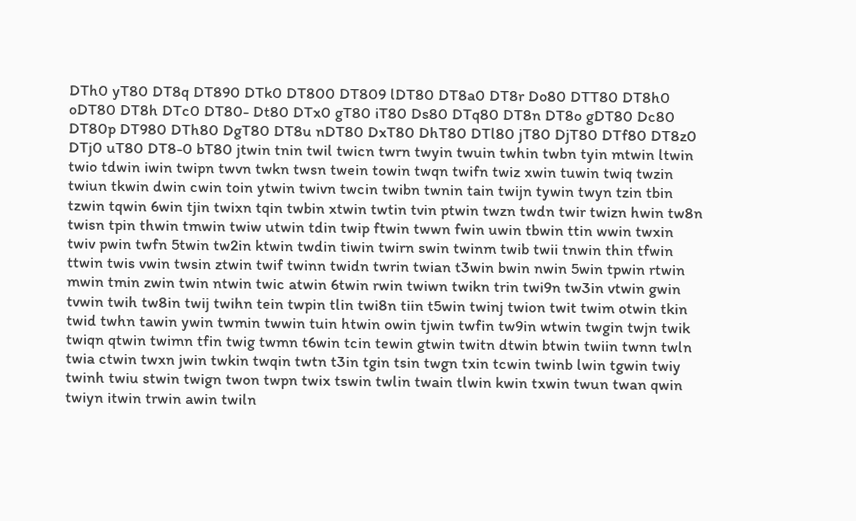DTh0 yT80 DT8q DT890 DTk0 DT800 DT809 lDT80 DT8a0 DT8r Do80 DTT80 DT8h0 oDT80 DT8h DTc0 DT80- Dt80 DTx0 gT80 iT80 Ds80 DTq80 DT8n DT8o gDT80 Dc80 DT80p DT980 DTh80 DgT80 DT8u nDT80 DxT80 DhT80 DTl80 jT80 DjT80 DTf80 DT8z0 DTj0 uT80 DT8-0 bT80 jtwin tnin twil twicn twrn twyin twuin twhin twbn tyin mtwin ltwin twio tdwin iwin twipn twvn twkn twsn twein towin twqn twifn twiz xwin tuwin twiq twzin twiun tkwin dwin cwin toin ytwin twivn twcin twibn twnin tain twijn tywin twyn tzin tbin tzwin tqwin 6win tjin twixn tqin twbin xtwin twtin tvin ptwin twzn twdn twir twizn hwin tw8n twisn tpin thwin tmwin twiw utwin tdin twip ftwin twwn fwin uwin tbwin ttin wwin twxin twiv pwin twfn 5twin tw2in ktwin twdin tiwin twirn swin twinm twib twii tnwin thin tfwin ttwin twis vwin twsin ztwin twif twinn twidn twrin twian t3win bwin nwin 5win tpwin rtwin mwin tmin zwin twin ntwin twic atwin 6twin rwin twiwn twikn trin twi9n tw3in vtwin gwin tvwin twih tw8in twij twihn tein twpin tlin twi8n tiin t5win twinj twion twit twim otwin tkin twid twhn tawin ywin twmin twwin tuin htwin owin tjwin twfin tw9in wtwin twgin twjn twik twiqn qtwin twimn tfin twig twmn t6win tcin tewin gtwin twitn dtwin btwin twiin twnn twln twia ctwin twxn jwin twkin twqin twtn t3in tgin tsin twgn txin tcwin twinb lwin tgwin twiy twinh twiu stwin twign twon twpn twix tswin twlin twain tlwin kwin txwin twun twan qwin twiyn itwin trwin awin twiln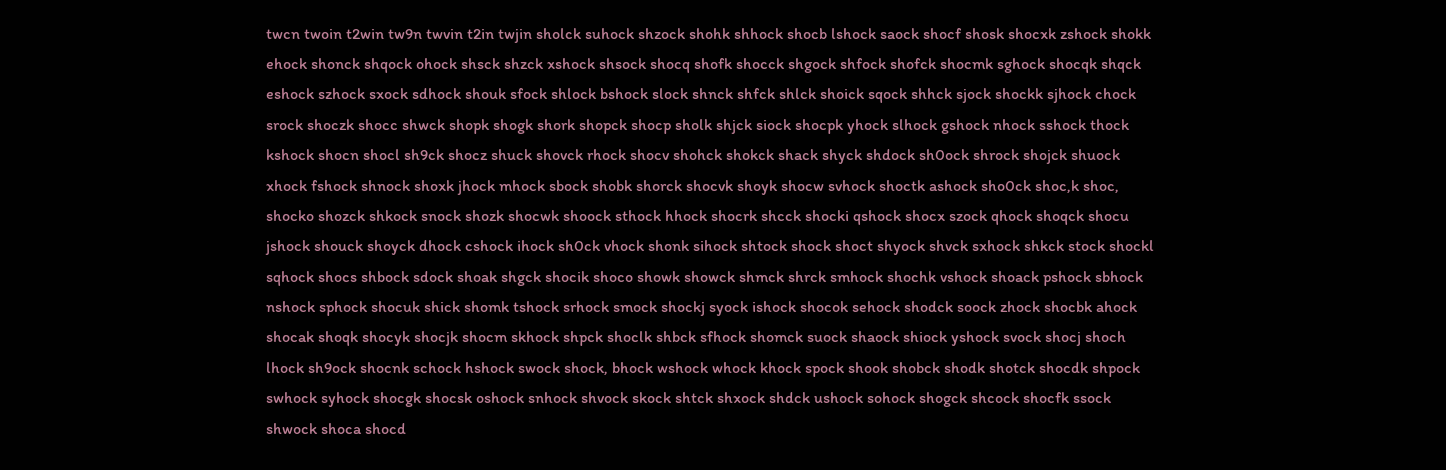twcn twoin t2win tw9n twvin t2in twjin sholck suhock shzock shohk shhock shocb lshock saock shocf shosk shocxk zshock shokk ehock shonck shqock ohock shsck shzck xshock shsock shocq shofk shocck shgock shfock shofck shocmk sghock shocqk shqck eshock szhock sxock sdhock shouk sfock shlock bshock slock shnck shfck shlck shoick sqock shhck sjock shockk sjhock chock srock shoczk shocc shwck shopk shogk shork shopck shocp sholk shjck siock shocpk yhock slhock gshock nhock sshock thock kshock shocn shocl sh9ck shocz shuck shovck rhock shocv shohck shokck shack shyck shdock sh0ock shrock shojck shuock xhock fshock shnock shoxk jhock mhock sbock shobk shorck shocvk shoyk shocw svhock shoctk ashock sho0ck shoc,k shoc, shocko shozck shkock snock shozk shocwk shoock sthock hhock shocrk shcck shocki qshock shocx szock qhock shoqck shocu jshock shouck shoyck dhock cshock ihock sh0ck vhock shonk sihock shtock shock shoct shyock shvck sxhock shkck stock shockl sqhock shocs shbock sdock shoak shgck shocik shoco showk showck shmck shrck smhock shochk vshock shoack pshock sbhock nshock sphock shocuk shick shomk tshock srhock smock shockj syock ishock shocok sehock shodck soock zhock shocbk ahock shocak shoqk shocyk shocjk shocm skhock shpck shoclk shbck sfhock shomck suock shaock shiock yshock svock shocj shoch lhock sh9ock shocnk schock hshock swock shock, bhock wshock whock khock spock shook shobck shodk shotck shocdk shpock swhock syhock shocgk shocsk oshock snhock shvock skock shtck shxock shdck ushock sohock shogck shcock shocfk ssock shwock shoca shocd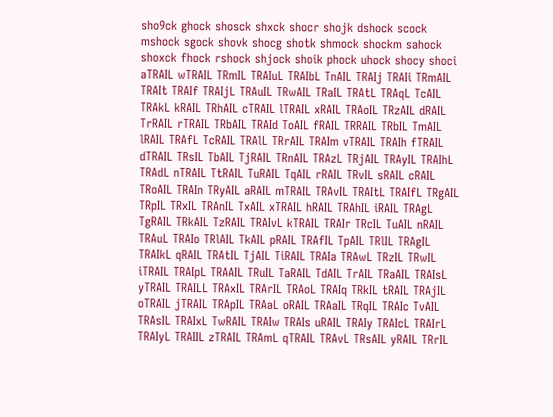sho9ck ghock shosck shxck shocr shojk dshock scock mshock sgock shovk shocg shotk shmock shockm sahock shoxck fhock rshock shjock shoik phock uhock shocy shoci aTRAIL wTRAIL TRmIL TRAIuL TRAIbL TnAIL TRAIj TRAIi TRmAIL TRAIt TRAIf TRAIjL TRAuIL TRwAIL TRaIL TRAtL TRAqL TcAIL TRAkL kRAIL TRhAIL cTRAIL lTRAIL xRAIL TRAoIL TRzAIL dRAIL TrRAIL rTRAIL TRbAIL TRAId ToAIL fRAIL TRRAIL TRbIL TmAIL lRAIL TRAfL TcRAIL TRAlL TRrAIL TRAIm vTRAIL TRAIh fTRAIL dTRAIL TRsIL TbAIL TjRAIL TRnAIL TRAzL TRjAIL TRAyIL TRAIhL TRAdL nTRAIL TtRAIL TuRAIL TqAIL rRAIL TRvIL sRAIL cRAIL TRoAIL TRAIn TRyAIL aRAIL mTRAIL TRAvIL TRAItL TRAIfL TRgAIL TRpIL TRxIL TRAnIL TxAIL xTRAIL hRAIL TRAhIL iRAIL TRAgL TgRAIL TRkAIL TzRAIL TRAIvL kTRAIL TRAIr TRcIL TuAIL nRAIL TRAuL TRAIo TRlAIL TkAIL pRAIL TRAfIL TpAIL TRlIL TRAgIL TRAIkL qRAIL TRAtIL TjAIL TiRAIL TRAIa TRAwL TRzIL TRwIL iTRAIL TRAIpL TRAAIL TRuIL TaRAIL TdAIL TrAIL TRaAIL TRAIsL yTRAIL TRAILL TRAxIL TRArIL TRAoL TRAIq TRkIL tRAIL TRAjIL oTRAIL jTRAIL TRApIL TRAaL oRAIL TRAaIL TRqIL TRAIc TvAIL TRAsIL TRAIxL TwRAIL TRAIw TRAIs uRAIL TRAIy TRAIcL TRAIrL TRAIyL TRAIIL zTRAIL TRAmL qTRAIL TRAvL TRsAIL yRAIL TRrIL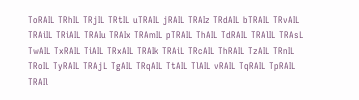ToRAIL TRhIL TRjIL TRtIL uTRAIL jRAIL TRAIz TRdAIL bTRAIL TRvAIL TRAiIL TRiAIL TRAIu TRAIx TRAmIL pTRAIL ThAIL TdRAIL TRAlIL TRAsL TwAIL TxRAIL TiAIL TRxAIL TRAIk TRAiL TRcAIL ThRAIL TzAIL TRnIL TRoIL TyRAIL TRAjL TgAIL TRqAIL TtAIL TlAIL vRAIL TqRAIL TpRAIL TRAIl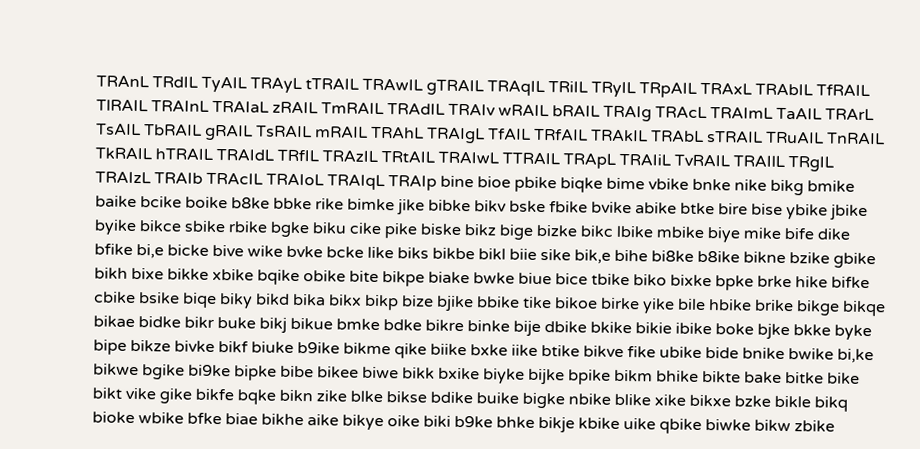TRAnL TRdIL TyAIL TRAyL tTRAIL TRAwIL gTRAIL TRAqIL TRiIL TRyIL TRpAIL TRAxL TRAbIL TfRAIL TlRAIL TRAInL TRAIaL zRAIL TmRAIL TRAdIL TRAIv wRAIL bRAIL TRAIg TRAcL TRAImL TaAIL TRArL TsAIL TbRAIL gRAIL TsRAIL mRAIL TRAhL TRAIgL TfAIL TRfAIL TRAkIL TRAbL sTRAIL TRuAIL TnRAIL TkRAIL hTRAIL TRAIdL TRfIL TRAzIL TRtAIL TRAIwL TTRAIL TRApL TRAIiL TvRAIL TRAIlL TRgIL TRAIzL TRAIb TRAcIL TRAIoL TRAIqL TRAIp bine bioe pbike biqke bime vbike bnke nike bikg bmike baike bcike boike b8ke bbke rike bimke jike bibke bikv bske fbike bvike abike btke bire bise ybike jbike byike bikce sbike rbike bgke biku cike pike biske bikz bige bizke bikc lbike mbike biye mike bife dike bfike bi,e bicke bive wike bvke bcke like biks bikbe bikl biie sike bik,e bihe bi8ke b8ike bikne bzike gbike bikh bixe bikke xbike bqike obike bite bikpe biake bwke biue bice tbike biko bixke bpke brke hike bifke cbike bsike biqe biky bikd bika bikx bikp bize bjike bbike tike bikoe birke yike bile hbike brike bikge bikqe bikae bidke bikr buke bikj bikue bmke bdke bikre binke bije dbike bkike bikie ibike boke bjke bkke byke bipe bikze bivke bikf biuke b9ike bikme qike biike bxke iike btike bikve fike ubike bide bnike bwike bi,ke bikwe bgike bi9ke bipke bibe bikee biwe bikk bxike biyke bijke bpike bikm bhike bikte bake bitke bike bikt vike gike bikfe bqke bikn zike blke bikse bdike buike bigke nbike blike xike bikxe bzke bikle bikq bioke wbike bfke biae bikhe aike bikye oike biki b9ke bhke bikje kbike uike qbike biwke bikw zbike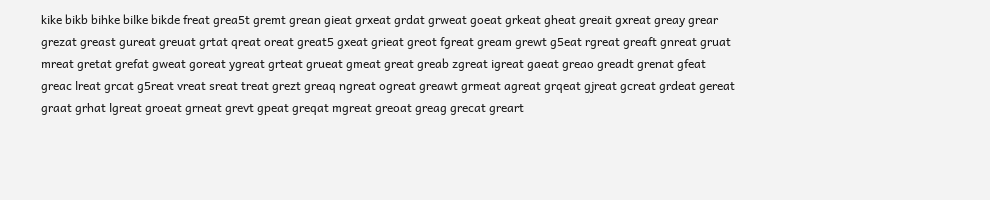kike bikb bihke bilke bikde freat grea5t gremt grean gieat grxeat grdat grweat goeat grkeat gheat greait gxreat greay grear grezat greast gureat greuat grtat qreat oreat great5 gxeat grieat greot fgreat gream grewt g5eat rgreat greaft gnreat gruat mreat gretat grefat gweat goreat ygreat grteat grueat gmeat great greab zgreat igreat gaeat greao greadt grenat gfeat greac lreat grcat g5reat vreat sreat treat grezt greaq ngreat ogreat greawt grmeat agreat grqeat gjreat gcreat grdeat gereat graat grhat lgreat groeat grneat grevt gpeat greqat mgreat greoat greag grecat greart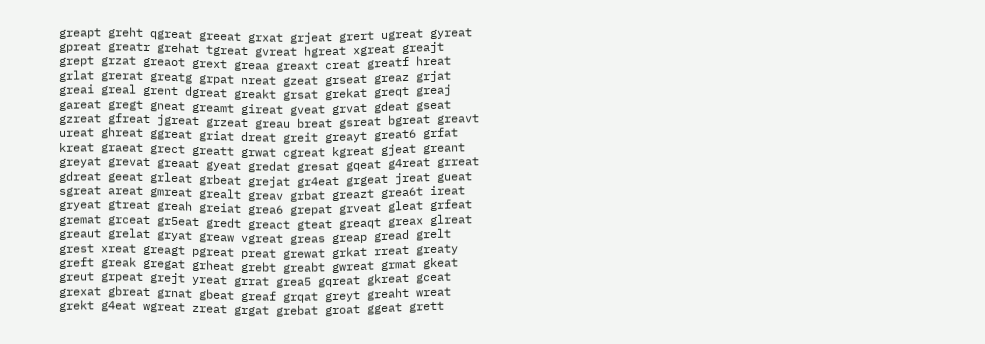greapt greht qgreat greeat grxat grjeat grert ugreat gyreat gpreat greatr grehat tgreat gvreat hgreat xgreat greajt grept grzat greaot grext greaa greaxt creat greatf hreat grlat grerat greatg grpat nreat gzeat grseat greaz grjat greai greal grent dgreat greakt grsat grekat greqt greaj gareat gregt gneat greamt gireat gveat grvat gdeat gseat gzreat gfreat jgreat grzeat greau breat gsreat bgreat greavt ureat ghreat ggreat griat dreat greit greayt great6 grfat kreat graeat grect greatt grwat cgreat kgreat gjeat greant greyat grevat greaat gyeat gredat gresat gqeat g4reat grreat gdreat geeat grleat grbeat grejat gr4eat grgeat jreat gueat sgreat areat gmreat grealt greav grbat greazt grea6t ireat gryeat gtreat greah greiat grea6 grepat grveat gleat grfeat gremat grceat gr5eat gredt greact gteat greaqt greax glreat greaut grelat gryat greaw vgreat greas greap gread grelt grest xreat greagt pgreat preat grewat grkat rreat greaty greft greak gregat grheat grebt greabt gwreat grmat gkeat greut grpeat grejt yreat grrat grea5 gqreat gkreat gceat grexat gbreat grnat gbeat greaf grqat greyt greaht wreat grekt g4eat wgreat zreat grgat grebat groat ggeat grett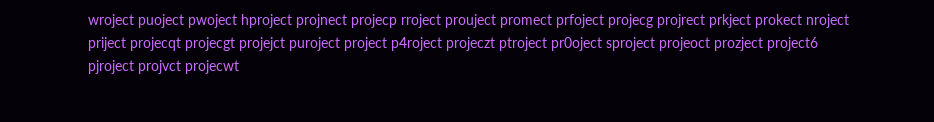wroject puoject pwoject hproject projnect projecp rroject prouject promect prfoject projecg projrect prkject prokect nroject priject projecqt projecgt projejct puroject project p4roject projeczt ptroject pr0oject sproject projeoct prozject project6 pjroject projvct projecwt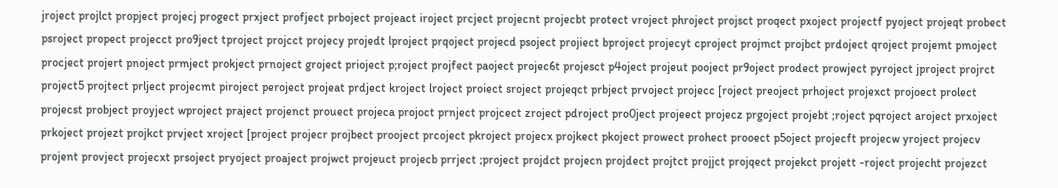jroject projlct propject projecj progect prxject profject prboject projeact iroject prcject projecnt projecbt protect vroject phroject projsct proqect pxoject projectf pyoject projeqt probect psroject propect projecct pro9ject tproject projcct projecy projedt lproject prqoject projecd psoject projiect bproject projecyt cproject projmct projbct prdoject qroject projemt pmoject procject projert pnoject prmject prokject prnoject groject prioject p;roject projfect paoject projec6t projesct p4oject projeut pooject pr9oject prodect prowject pyroject jproject projrct project5 projtect prlject projecmt piroject peroject projeat prdject kroject lroject proiect sroject projeqct prbject prvoject projecc [roject preoject prhoject projexct projoect prolect projecst probject proyject wproject praject projenct prouect projeca projoct prnject projcect zroject pdroject pro0ject projeect projecz prgoject projebt ;roject pqroject aroject prxoject prkoject projezt projkct prvject xroject [project projecr projbect prooject prcoject pkroject projecx projkect pkoject prowect prohect prooect p5oject projecft projecw yroject projecv projent provject projecxt prsoject pryoject proaject projwct projeuct projecb prrject ;project projdct projecn projdect projtct projjct projqect projekct projett -roject projecht projezct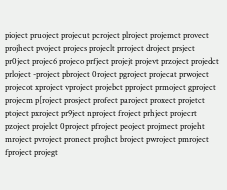pioject pruoject projecut pcroject plroject projemct provect projhect pvoject projecs projeclt prroject droject prsject pr0ject projec6 projeco prfject projejt projevt przoject projedct prloject -project pbroject 0roject pgroject projecat prwoject projecot xproject vproject projebct pproject prmoject gproject projecm p[roject prosject profect paroject proxect projetct ptoject pxroject pr9ject nproject froject prhject projecrt pzoject projelct 0project pfroject peoject projmect projeht mroject pvroject pronect projhct broject pwroject pmroject fproject projegt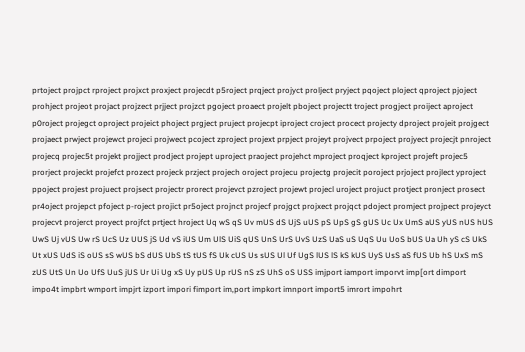prtoject projpct rproject projxct proxject projecdt p5roject prqject projyct prolject pryject pqoject ploject qproject pjoject prohject projeot projact projzect prjject projzct pgoject proaect projelt pboject projectt troject progject proiject aproject p0roject projegct oproject projeict phoject prgject pruject projecpt iproject croject procect projecty dproject projeit projgect projaect prwject projewct projeci projwect pcoject zproject projext prpject projeyt projvect prpoject projyect projecjt pnroject projecq projec5t projekt projject prodject projept uproject praoject projehct mproject proqject kproject projeft projec5 prorject projeckt projefct prozect projeck przject projech oroject projecu projectg projecit poroject prjoject projlect yproject ppoject projest projuect projsect projectr prorect projevct pzroject projewt projecl uroject projuct protject pronject prosect pr4oject projepct pfoject p-roject projict pr5oject projnct projecf projgct projxect projqct pdoject promject projpect projeyct projecvt projerct proyect projfct prtject hroject Uq wS qS Uv mUS dS UjS uUS pS UpS gS gUS Uc Ux UmS aUS yUS nUS hUS UwS Uj vUS Uw rS UcS Uz UUS jS Ud vS iUS Um UlS UiS qUS UnS UrS UvS UzS UaS uS UqS Uu UoS bUS Ua Uh yS cS UkS Ut xUS UdS iS oUS sS wUS bS dUS UbS tS tUS fS Uk cUS Us sUS Ul Uf UgS lUS lS kS kUS UyS UsS aS fUS Ub hS UxS mS zUS UtS Un Uo UfS UuS jUS Ur Ui Ug xS Uy pUS Up rUS nS zS UhS oS USS imjport iamport imporvt imp[ort dimport impo4t impbrt wmport impjrt izport impori fimport im,port impkort imnport import5 imrort impohrt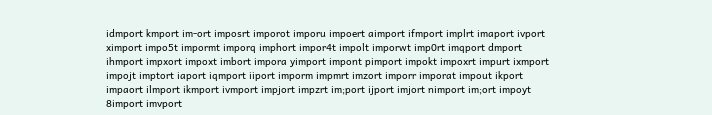idmport kmport im-ort imposrt imporot imporu impoert aimport ifmport implrt imaport ivport ximport impo5t impormt imporq imphort impor4t impolt imporwt imp0rt imqport dmport ihmport impxort impoxt imbort impora yimport impont pimport impokt impoxrt impurt ixmport impojt imptort iaport iqmport iiport imporm impmrt imzort imporr imporat impout ikport impaort ilmport ikmport ivmport impjort impzrt im;port ijport imjort nimport im;ort impoyt 8import imvport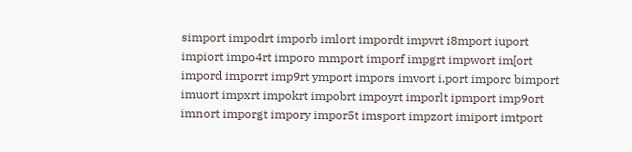simport impodrt imporb imlort impordt impvrt i8mport iuport impiort impo4rt imporo mmport imporf impgrt impwort im[ort impord imporrt imp9rt ymport impors imvort i,port imporc bimport imuort impxrt impokrt impobrt impoyrt imporlt ipmport imp9ort imnort imporgt impory impor5t imsport impzort imiport imtport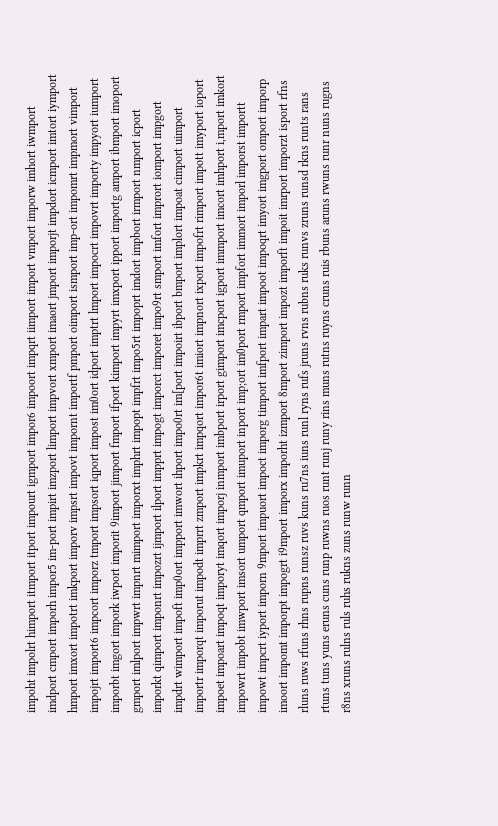impoht impolrt himport itmport itport impourt igmport impor6 impoort impqrt iimport import vmport imporw imhort iwmport imdport cmport imporh impor5 im-port impirt imzport limport impvort xmport imaort jmport imporjt impdort icmport imtort iymport hmport imxort impotrt imkport imporv impsrt impovt impornt importf pmport oimport ismport imp-ort impomrt impmort vimport impojrt import6 impcort imporz tmport impsort iqport impost im0ort idport imptrt lmport impocrt impovrt importy impyort iumport imporbt imgort impork iwport imporit 9import jimport fmport ifport kimport impyrt imxport ipport importg amport ibmport imoport gmport imlport impwrt impnrt mimport imporxt imphrt impopt impfrt impo5rt impoprt imdort impbort irmport nmport icport imporkt qimport imponrt impozrt ijmport ilport impprt impogt imporct imporet impo9rt smport imfort imprort iomport impgort impdrt wimport impoft imp0ort impport imwort ihport impo0rt im[port impoirt ibport bmport implort impoat cimport uimport importr imporqt imporut impodt imprrt zmport impkrt impqort impor6t imiort impnort ixport impofrt rimport impott imyport ioport impoet impoart impoqt imporyt imqort imporj inmport imbport irport gimport imcport igport immport imcort imhport i,mport imkort impowrt impobt imwport imsort umport qmport imuport inport imp;ort im0port rmport impfort immort imporl imporst importt impowt impcrt iyport imporn 9mport impuort impoct imporg timport imfport impart impoot impoqrt imyort imgport omport imporp imoort impomt imporpt impogrt i9mport imporx imporht izmport 8mport zimport impozt imporft impoit imrport imporzt isport rfns rluns ruws rfuns rhns rupns runsz ruvs kuns ru7ns iuns runl ryns rufs jruns rvns rubns ruks runvs zruns runsd rkns runts rans rtuns tuns yuns eruns cuns runp ruwns ruos runt runj runy rins muns rutns ruyns cruns ruis rbuns aruns rwuns runr nuns rugns r8ns xruns rulns ruls ruhs rukns zuns runw runn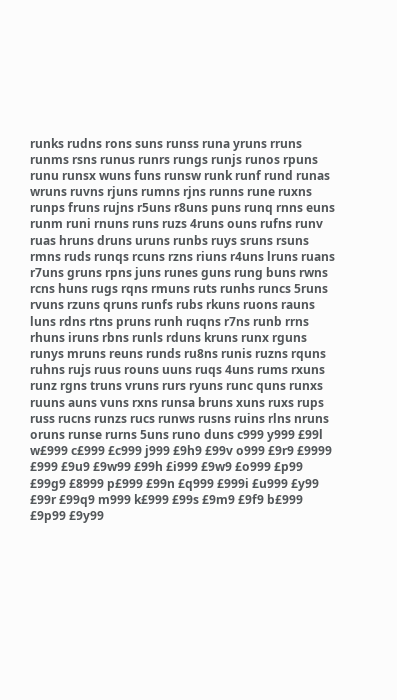runks rudns rons suns runss runa yruns rruns runms rsns runus runrs rungs runjs runos rpuns runu runsx wuns funs runsw runk runf rund runas wruns ruvns rjuns rumns rjns runns rune ruxns runps fruns rujns r5uns r8uns puns runq rnns euns runm runi rnuns runs ruzs 4runs ouns rufns runv ruas hruns druns uruns runbs ruys sruns rsuns rmns ruds runqs rcuns rzns riuns r4uns lruns ruans r7uns gruns rpns juns runes guns rung buns rwns rcns huns rugs rqns rmuns ruts runhs runcs 5runs rvuns rzuns qruns runfs rubs rkuns ruons rauns luns rdns rtns pruns runh ruqns r7ns runb rrns rhuns iruns rbns runls rduns kruns runx rguns runys mruns reuns runds ru8ns runis ruzns rquns ruhns rujs ruus rouns uuns ruqs 4uns rums rxuns runz rgns truns vruns rurs ryuns runc quns runxs ruuns auns vuns rxns runsa bruns xuns ruxs rups russ rucns runzs rucs runws rusns ruins rlns nruns oruns runse rurns 5uns runo duns c999 y999 £99l w£999 c£999 £c999 j999 £9h9 £99v o999 £9r9 £9999 £999 £9u9 £9w99 £99h £i999 £9w9 £o999 £p99 £99g9 £8999 p£999 £99n £q999 £999i £u999 £y99 £99r £99q9 m999 k£999 £99s £9m9 £9f9 b£999 £9p99 £9y99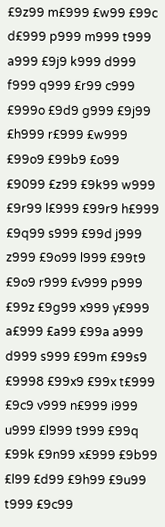£9z99 m£999 £w99 £99c d£999 p999 m999 t999 a999 £9j9 k999 d999 f999 q999 £r99 c999 £999o £9d9 g999 £9j99 £h999 r£999 £w999 £99o9 £99b9 £o99 £9099 £z99 £9k99 w999 £9r99 l£999 £99r9 h£999 £9q99 s999 £99d j999 z999 £9o99 l999 £99t9 £9o9 r999 £v999 p999 £99z £9g99 x999 y£999 a£999 £a99 £99a a999 d999 s999 £99m £99s9 £9998 £99x9 £99x t£999 £9c9 v999 n£999 i999 u999 £l999 t999 £99q £99k £9n99 x£999 £9b99 £l99 £d99 £9h99 £9u99 t999 £9c99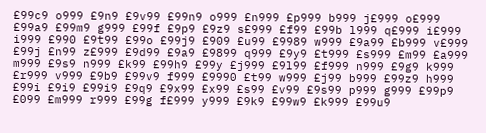£99c9 o999 £9n9 £9v99 £99n9 o999 £n999 £p999 b999 j£999 o£999 £99a9 £99m9 g999 £99f £9p9 £9z9 s£999 £f99 £99b l999 q£999 i£999 i999 £990 £9t99 £99o £99j9 £909 £u99 £9989 w999 £9a99 £b999 v£999 £99j £n99 z£999 £9d99 £9a9 £9899 q999 £9y9 £t999 £s999 £m99 £a999 m999 £9s9 n999 £k99 £99h9 £99y £j999 £9l99 £f999 n999 £9g9 k999 £r999 v999 £9b9 £99v9 f999 £9990 £t99 w999 £j99 b999 £99z9 h999 £99i £9i9 £99i9 £9q9 £9x99 £x99 £s99 £v99 £9s99 p999 g999 £99p9 £099 £m999 r999 £99g f£999 y999 £9k9 £99w9 £k999 £99u9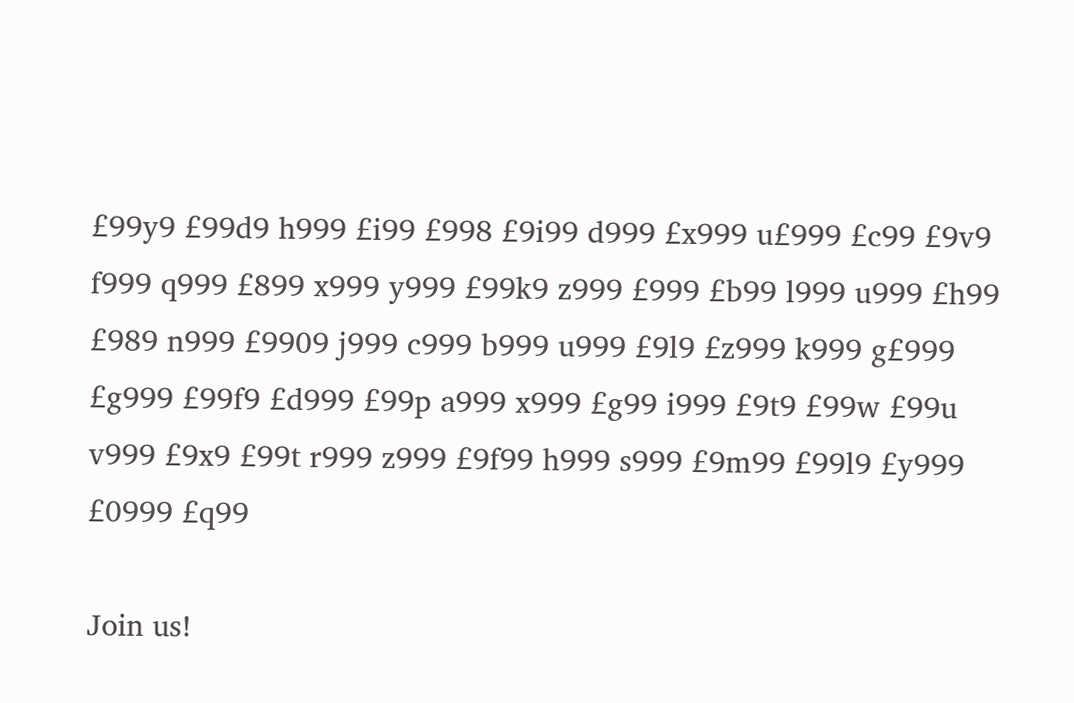£99y9 £99d9 h999 £i99 £998 £9i99 d999 £x999 u£999 £c99 £9v9 f999 q999 £899 x999 y999 £99k9 z999 £999 £b99 l999 u999 £h99 £989 n999 £9909 j999 c999 b999 u999 £9l9 £z999 k999 g£999 £g999 £99f9 £d999 £99p a999 x999 £g99 i999 £9t9 £99w £99u v999 £9x9 £99t r999 z999 £9f99 h999 s999 £9m99 £99l9 £y999 £0999 £q99

Join us!